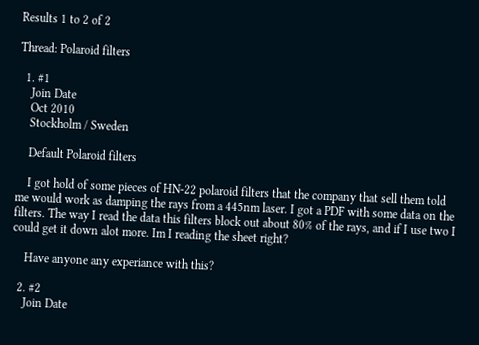Results 1 to 2 of 2

Thread: Polaroid filters

  1. #1
    Join Date
    Oct 2010
    Stockholm / Sweden

    Default Polaroid filters

    I got hold of some pieces of HN-22 polaroid filters that the company that sell them told me would work as damping the rays from a 445nm laser. I got a PDF with some data on the filters. The way I read the data this filters block out about 80% of the rays, and if I use two I could get it down alot more. Im I reading the sheet right?

    Have anyone any experiance with this?

  2. #2
    Join Date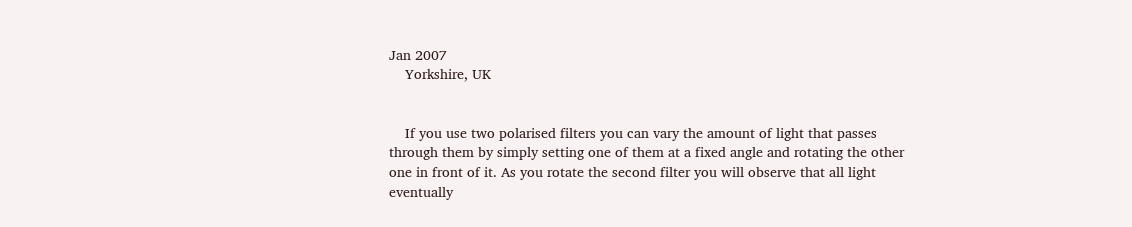Jan 2007
    Yorkshire, UK


    If you use two polarised filters you can vary the amount of light that passes through them by simply setting one of them at a fixed angle and rotating the other one in front of it. As you rotate the second filter you will observe that all light eventually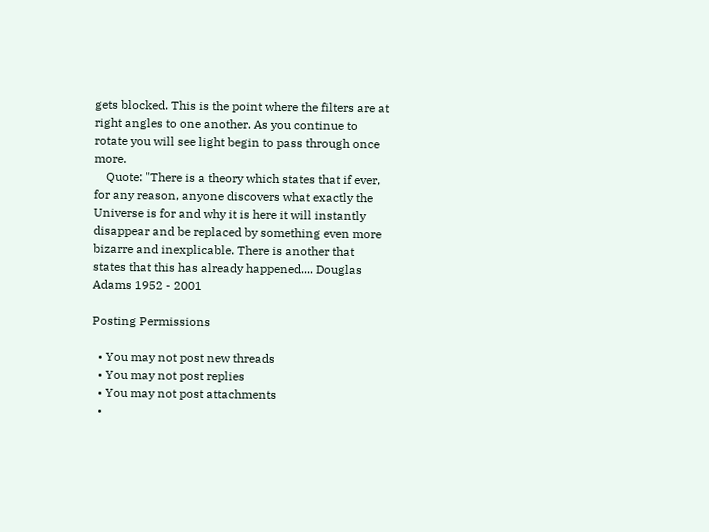gets blocked. This is the point where the filters are at right angles to one another. As you continue to rotate you will see light begin to pass through once more.
    Quote: "There is a theory which states that if ever, for any reason, anyone discovers what exactly the Universe is for and why it is here it will instantly disappear and be replaced by something even more bizarre and inexplicable. There is another that states that this has already happened.... Douglas Adams 1952 - 2001

Posting Permissions

  • You may not post new threads
  • You may not post replies
  • You may not post attachments
  •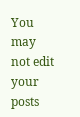You may not edit your posts